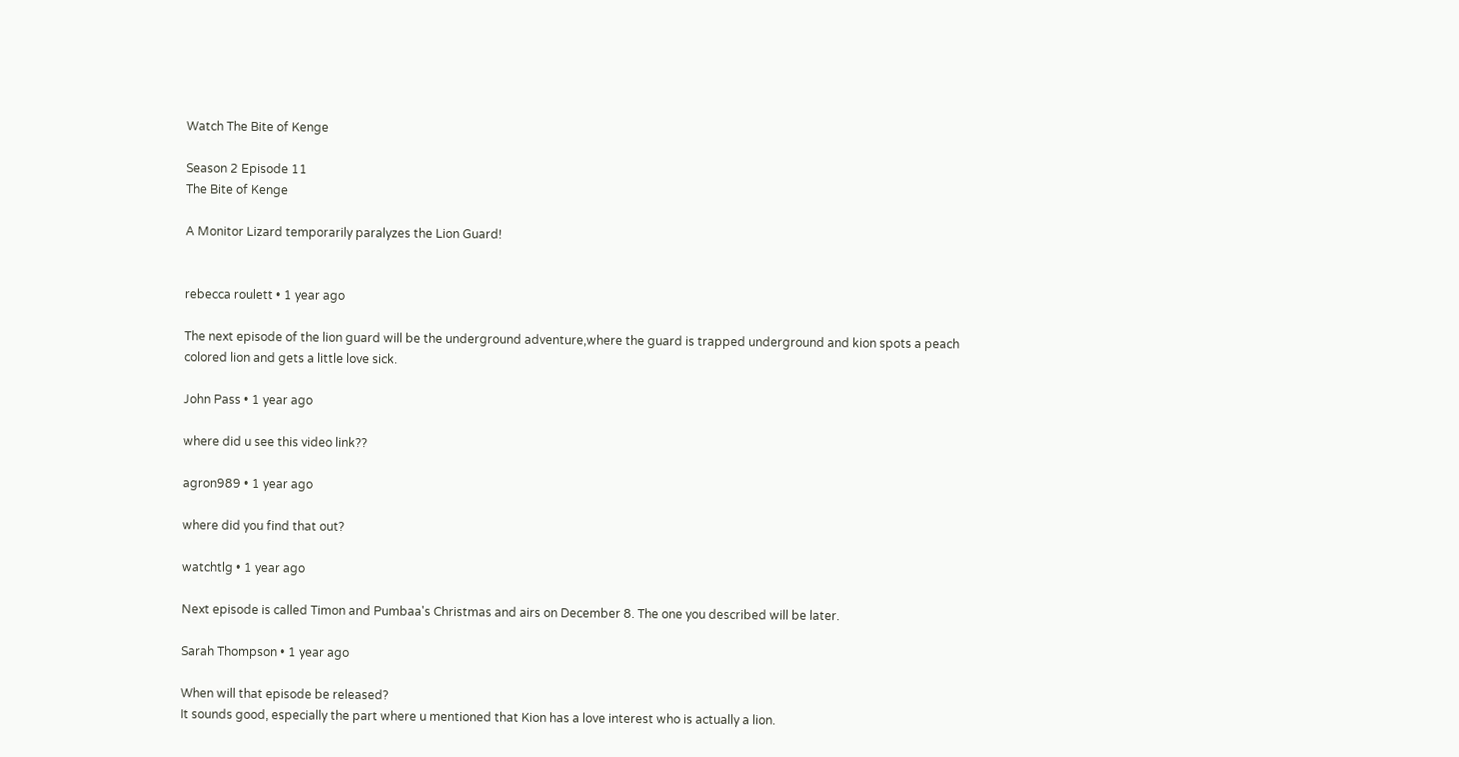Watch The Bite of Kenge

Season 2 Episode 11
The Bite of Kenge

A Monitor Lizard temporarily paralyzes the Lion Guard!


rebecca roulett • 1 year ago

The next episode of the lion guard will be the underground adventure,where the guard is trapped underground and kion spots a peach colored lion and gets a little love sick.

John Pass • 1 year ago

where did u see this video link??

agron989 • 1 year ago

where did you find that out?

watchtlg • 1 year ago

Next episode is called Timon and Pumbaa's Christmas and airs on December 8. The one you described will be later.

Sarah Thompson • 1 year ago

When will that episode be released?
It sounds good, especially the part where u mentioned that Kion has a love interest who is actually a lion.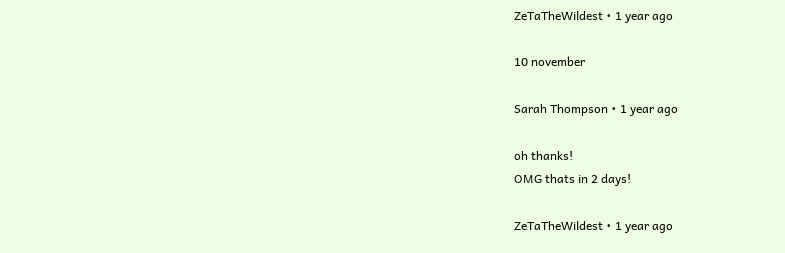ZeTaTheWildest • 1 year ago

10 november

Sarah Thompson • 1 year ago

oh thanks!
OMG thats in 2 days!

ZeTaTheWildest • 1 year ago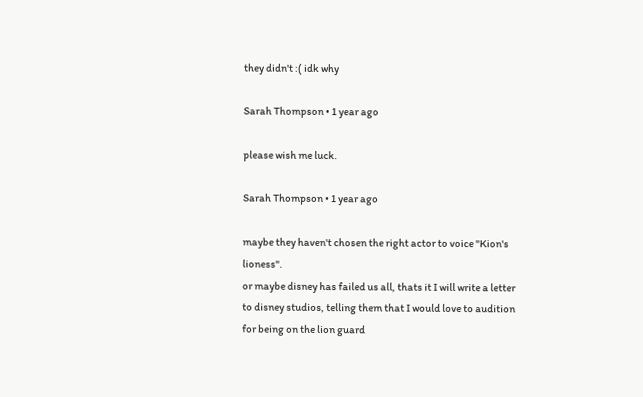they didn't :( idk why

Sarah Thompson • 1 year ago

please wish me luck.

Sarah Thompson • 1 year ago

maybe they haven't chosen the right actor to voice "Kion's lioness".
or maybe disney has failed us all, thats it I will write a letter to disney studios, telling them that I would love to audition for being on the lion guard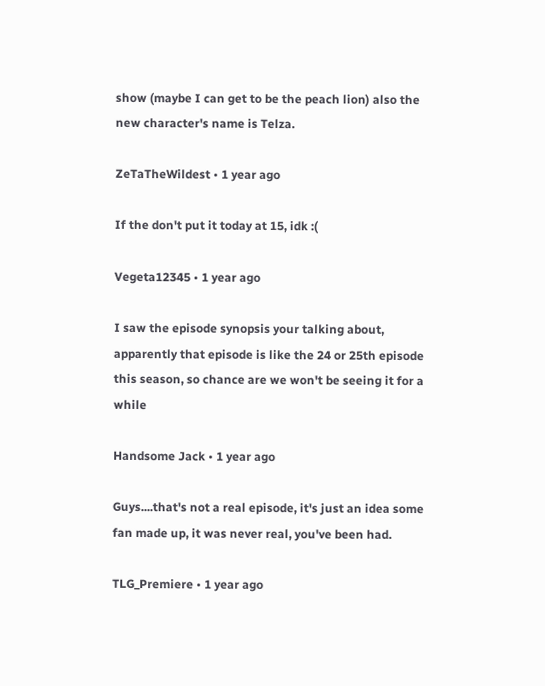show (maybe I can get to be the peach lion) also the new character's name is Telza.

ZeTaTheWildest • 1 year ago

If the don't put it today at 15, idk :(

Vegeta12345 • 1 year ago

I saw the episode synopsis your talking about, apparently that episode is like the 24 or 25th episode this season, so chance are we won't be seeing it for a while

Handsome Jack • 1 year ago

Guys....that's not a real episode, it's just an idea some fan made up, it was never real, you've been had.

TLG_Premiere • 1 year ago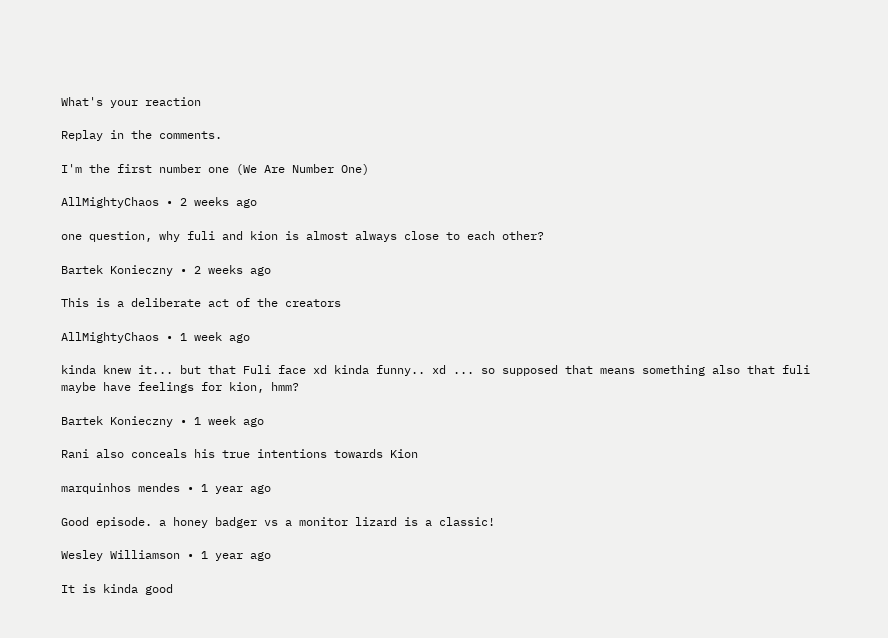What's your reaction

Replay in the comments.

I'm the first number one (We Are Number One)

AllMightyChaos • 2 weeks ago

one question, why fuli and kion is almost always close to each other?

Bartek Konieczny • 2 weeks ago

This is a deliberate act of the creators

AllMightyChaos • 1 week ago

kinda knew it... but that Fuli face xd kinda funny.. xd ... so supposed that means something also that fuli maybe have feelings for kion, hmm?

Bartek Konieczny • 1 week ago

Rani also conceals his true intentions towards Kion

marquinhos mendes • 1 year ago

Good episode. a honey badger vs a monitor lizard is a classic!

Wesley Williamson • 1 year ago

It is kinda good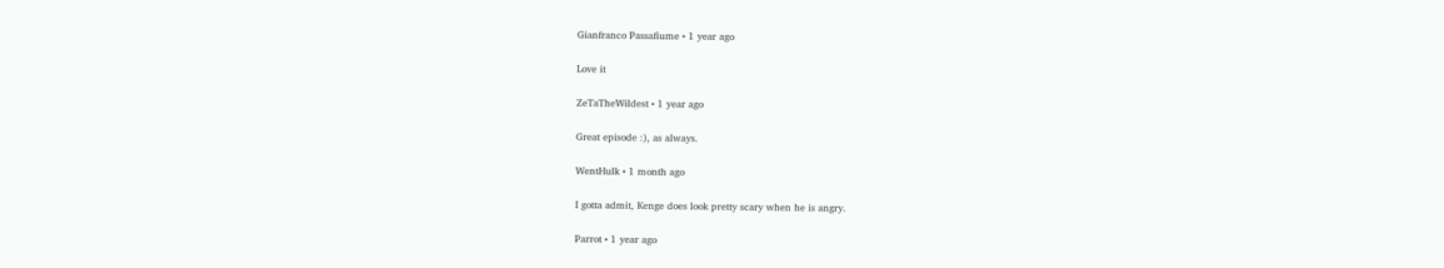Gianfranco Passafiume • 1 year ago

Love it

ZeTaTheWildest • 1 year ago

Great episode :), as always.

WentHulk • 1 month ago

I gotta admit, Kenge does look pretty scary when he is angry.

Parrot • 1 year ago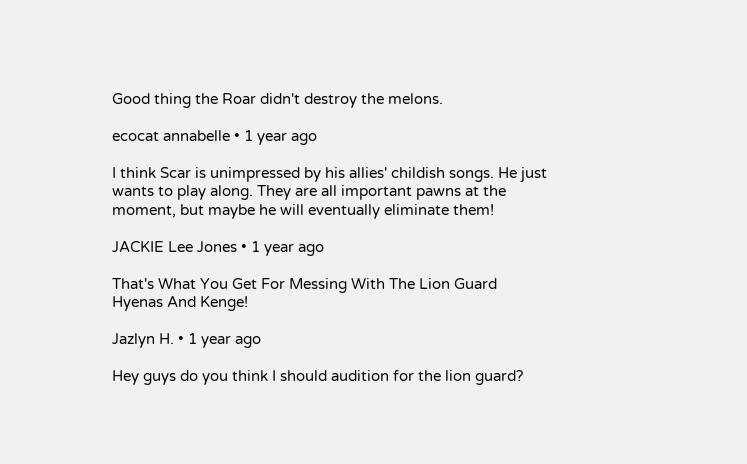Good thing the Roar didn't destroy the melons.

ecocat annabelle • 1 year ago

I think Scar is unimpressed by his allies' childish songs. He just wants to play along. They are all important pawns at the moment, but maybe he will eventually eliminate them!

JACKIE Lee Jones • 1 year ago

That's What You Get For Messing With The Lion Guard Hyenas And Kenge!

Jazlyn H. • 1 year ago

Hey guys do you think I should audition for the lion guard?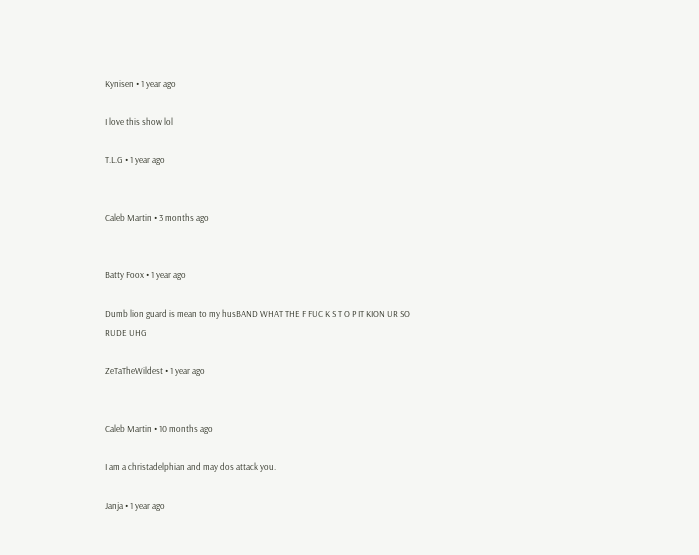Kynisen • 1 year ago

I love this show lol

T.L.G • 1 year ago


Caleb Martin • 3 months ago


Batty Foox • 1 year ago

Dumb lion guard is mean to my husBAND WHAT THE F FUC K S T O P IT KION UR SO RUDE UHG

ZeTaTheWildest • 1 year ago


Caleb Martin • 10 months ago

I am a christadelphian and may dos attack you.

Janja • 1 year ago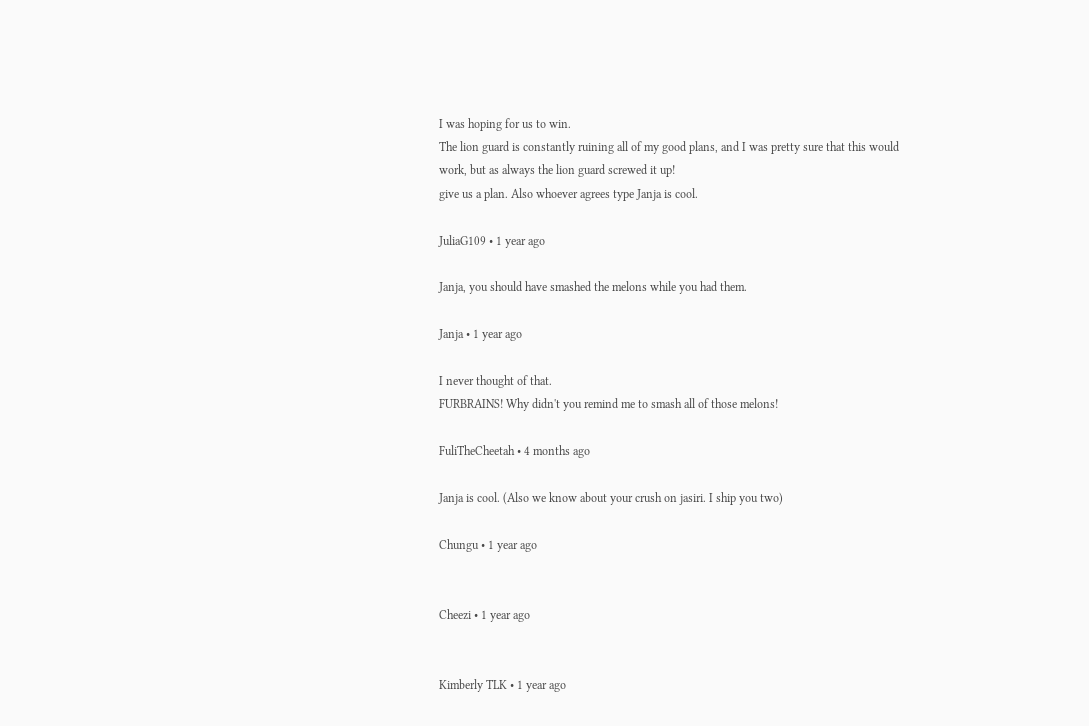I was hoping for us to win.
The lion guard is constantly ruining all of my good plans, and I was pretty sure that this would work, but as always the lion guard screwed it up!
give us a plan. Also whoever agrees type Janja is cool.

JuliaG109 • 1 year ago

Janja, you should have smashed the melons while you had them.

Janja • 1 year ago

I never thought of that.
FURBRAINS! Why didn't you remind me to smash all of those melons!

FuliTheCheetah • 4 months ago

Janja is cool. (Also we know about your crush on jasiri. I ship you two)

Chungu • 1 year ago


Cheezi • 1 year ago


Kimberly TLK • 1 year ago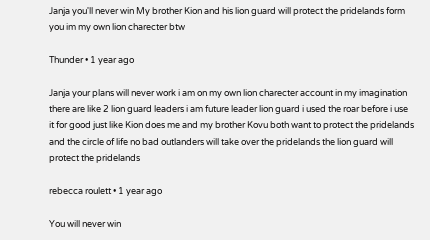Janja you'll never win My brother Kion and his lion guard will protect the pridelands form you im my own lion charecter btw

Thunder • 1 year ago

Janja your plans will never work i am on my own lion charecter account in my imagination there are like 2 lion guard leaders i am future leader lion guard i used the roar before i use it for good just like Kion does me and my brother Kovu both want to protect the pridelands and the circle of life no bad outlanders will take over the pridelands the lion guard will protect the pridelands

rebecca roulett • 1 year ago

You will never win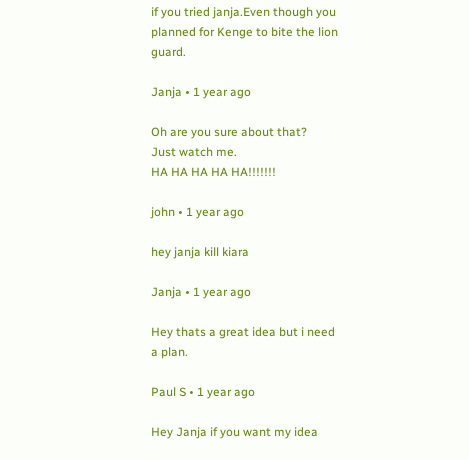if you tried janja.Even though you planned for Kenge to bite the lion guard.

Janja • 1 year ago

Oh are you sure about that?
Just watch me.
HA HA HA HA HA!!!!!!!

john • 1 year ago

hey janja kill kiara

Janja • 1 year ago

Hey thats a great idea but i need a plan.

Paul S • 1 year ago

Hey Janja if you want my idea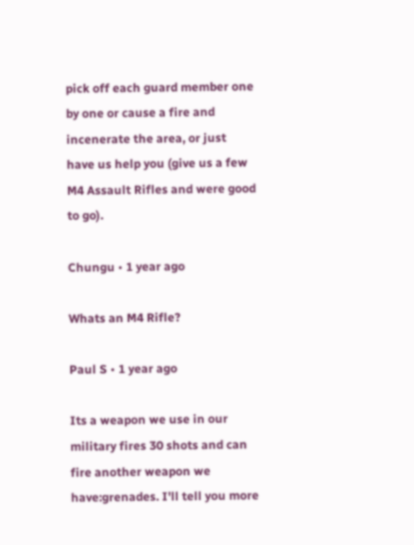pick off each guard member one by one or cause a fire and incenerate the area, or just have us help you (give us a few M4 Assault Rifles and were good to go).

Chungu • 1 year ago

Whats an M4 Rifle?

Paul S • 1 year ago

Its a weapon we use in our military fires 30 shots and can fire another weapon we have:grenades. I'll tell you more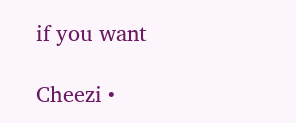if you want

Cheezi •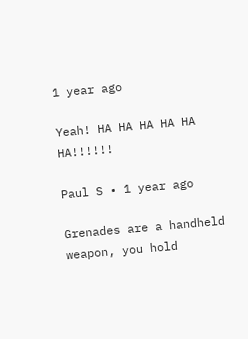1 year ago

Yeah! HA HA HA HA HA HA!!!!!!

Paul S • 1 year ago

Grenades are a handheld weapon, you hold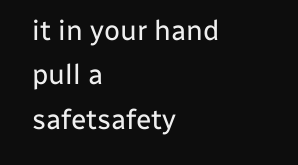it in your hand pull a safetsafety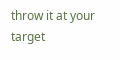throw it at your target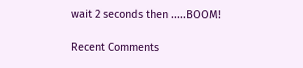wait 2 seconds then .....BOOM!

Recent Comments